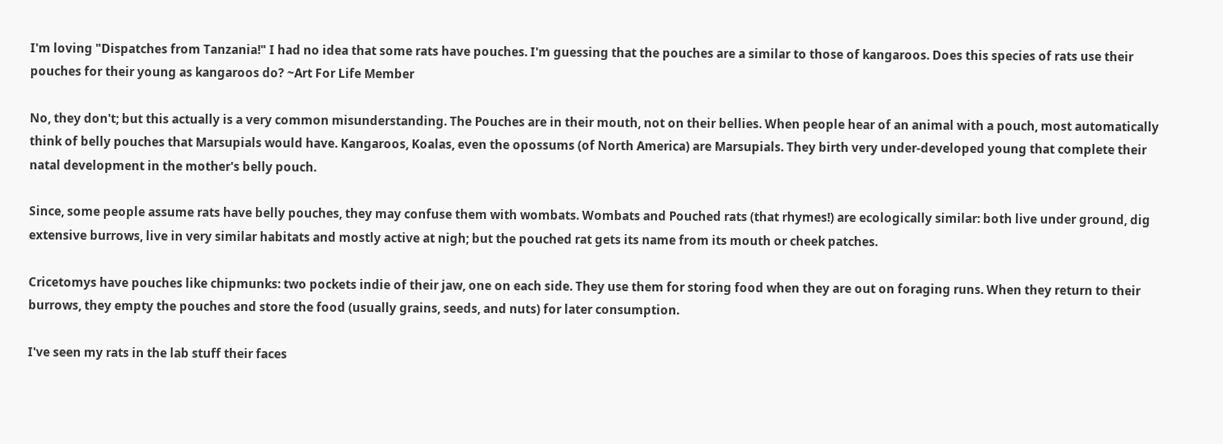I'm loving "Dispatches from Tanzania!" I had no idea that some rats have pouches. I'm guessing that the pouches are a similar to those of kangaroos. Does this species of rats use their pouches for their young as kangaroos do? ~Art For Life Member

No, they don't; but this actually is a very common misunderstanding. The Pouches are in their mouth, not on their bellies. When people hear of an animal with a pouch, most automatically think of belly pouches that Marsupials would have. Kangaroos, Koalas, even the opossums (of North America) are Marsupials. They birth very under-developed young that complete their natal development in the mother's belly pouch.

Since, some people assume rats have belly pouches, they may confuse them with wombats. Wombats and Pouched rats (that rhymes!) are ecologically similar: both live under ground, dig extensive burrows, live in very similar habitats and mostly active at nigh; but the pouched rat gets its name from its mouth or cheek patches.

Cricetomys have pouches like chipmunks: two pockets indie of their jaw, one on each side. They use them for storing food when they are out on foraging runs. When they return to their burrows, they empty the pouches and store the food (usually grains, seeds, and nuts) for later consumption.

I've seen my rats in the lab stuff their faces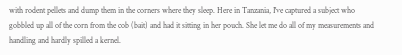with rodent pellets and dump them in the corners where they sleep. Here in Tanzania, I've captured a subject who gobbled up all of the corn from the cob (bait) and had it sitting in her pouch. She let me do all of my measurements and handling and hardly spilled a kernel.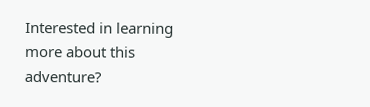Interested in learning more about this adventure?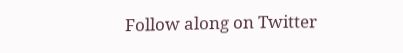Follow along on Twitter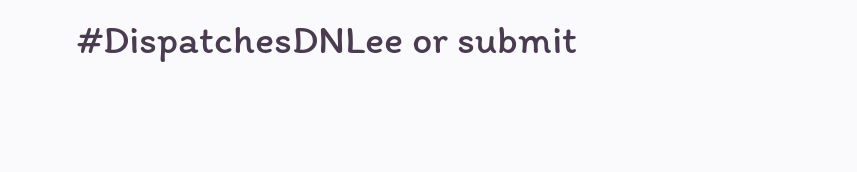#DispatchesDNLee or submit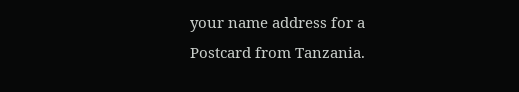your name address for a Postcard from Tanzania.